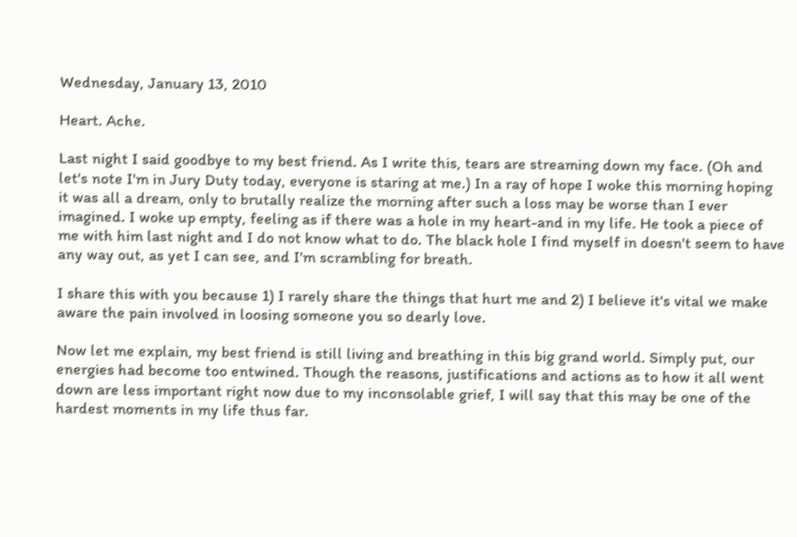Wednesday, January 13, 2010

Heart. Ache.

Last night I said goodbye to my best friend. As I write this, tears are streaming down my face. (Oh and let's note I'm in Jury Duty today, everyone is staring at me.) In a ray of hope I woke this morning hoping it was all a dream, only to brutally realize the morning after such a loss may be worse than I ever imagined. I woke up empty, feeling as if there was a hole in my heart-and in my life. He took a piece of me with him last night and I do not know what to do. The black hole I find myself in doesn't seem to have any way out, as yet I can see, and I'm scrambling for breath.

I share this with you because 1) I rarely share the things that hurt me and 2) I believe it's vital we make aware the pain involved in loosing someone you so dearly love.

Now let me explain, my best friend is still living and breathing in this big grand world. Simply put, our energies had become too entwined. Though the reasons, justifications and actions as to how it all went down are less important right now due to my inconsolable grief, I will say that this may be one of the hardest moments in my life thus far.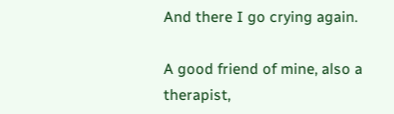And there I go crying again.

A good friend of mine, also a therapist,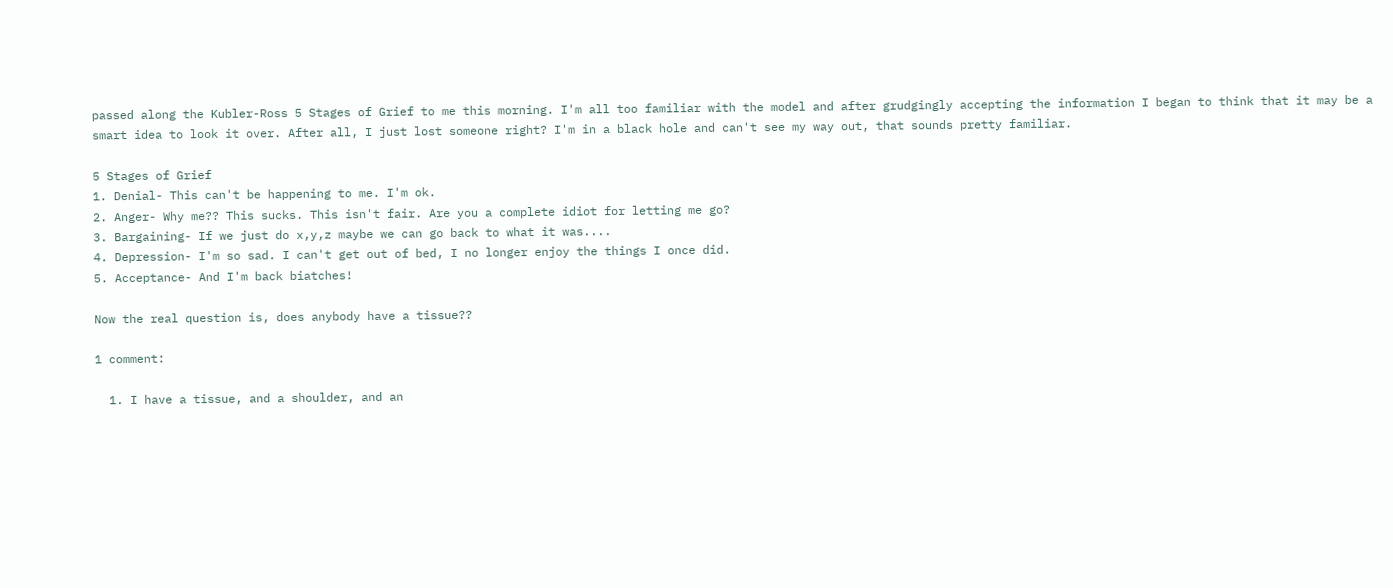passed along the Kubler-Ross 5 Stages of Grief to me this morning. I'm all too familiar with the model and after grudgingly accepting the information I began to think that it may be a smart idea to look it over. After all, I just lost someone right? I'm in a black hole and can't see my way out, that sounds pretty familiar.

5 Stages of Grief
1. Denial- This can't be happening to me. I'm ok.
2. Anger- Why me?? This sucks. This isn't fair. Are you a complete idiot for letting me go?
3. Bargaining- If we just do x,y,z maybe we can go back to what it was....
4. Depression- I'm so sad. I can't get out of bed, I no longer enjoy the things I once did.
5. Acceptance- And I'm back biatches!

Now the real question is, does anybody have a tissue??

1 comment:

  1. I have a tissue, and a shoulder, and an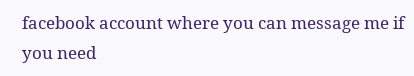facebook account where you can message me if you need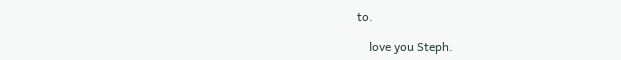to.

    love you Steph.